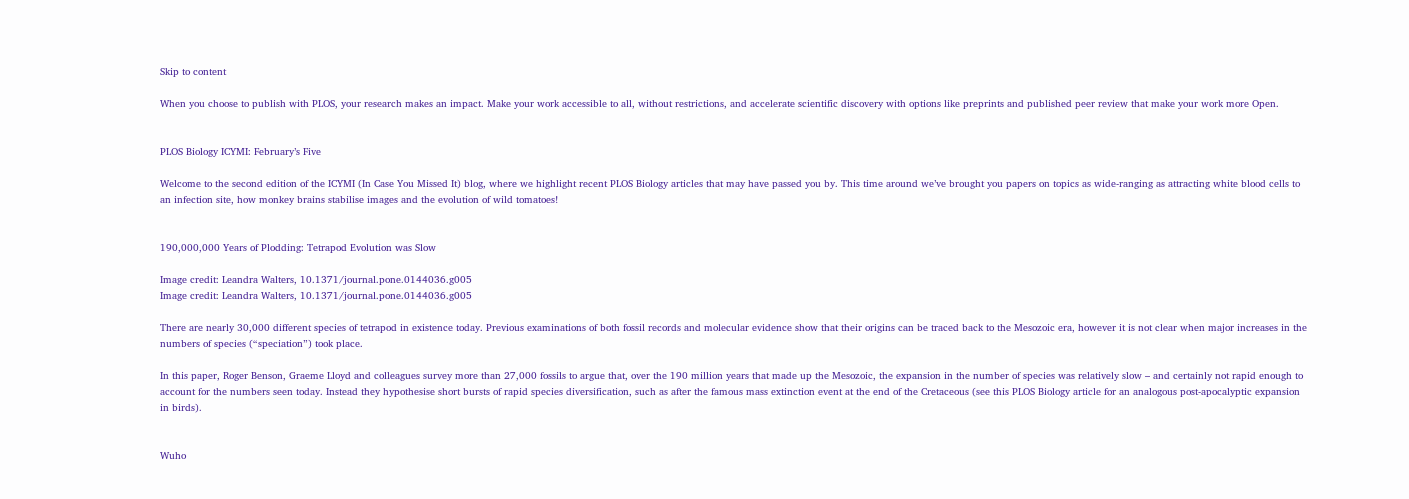Skip to content

When you choose to publish with PLOS, your research makes an impact. Make your work accessible to all, without restrictions, and accelerate scientific discovery with options like preprints and published peer review that make your work more Open.


PLOS Biology ICYMI: February’s Five

Welcome to the second edition of the ICYMI (In Case You Missed It) blog, where we highlight recent PLOS Biology articles that may have passed you by. This time around we’ve brought you papers on topics as wide-ranging as attracting white blood cells to an infection site, how monkey brains stabilise images and the evolution of wild tomatoes!


190,000,000 Years of Plodding: Tetrapod Evolution was Slow

Image credit: Leandra Walters, 10.1371/journal.pone.0144036.g005
Image credit: Leandra Walters, 10.1371/journal.pone.0144036.g005

There are nearly 30,000 different species of tetrapod in existence today. Previous examinations of both fossil records and molecular evidence show that their origins can be traced back to the Mesozoic era, however it is not clear when major increases in the numbers of species (“speciation”) took place.

In this paper, Roger Benson, Graeme Lloyd and colleagues survey more than 27,000 fossils to argue that, over the 190 million years that made up the Mesozoic, the expansion in the number of species was relatively slow – and certainly not rapid enough to account for the numbers seen today. Instead they hypothesise short bursts of rapid species diversification, such as after the famous mass extinction event at the end of the Cretaceous (see this PLOS Biology article for an analogous post-apocalyptic expansion in birds).


Wuho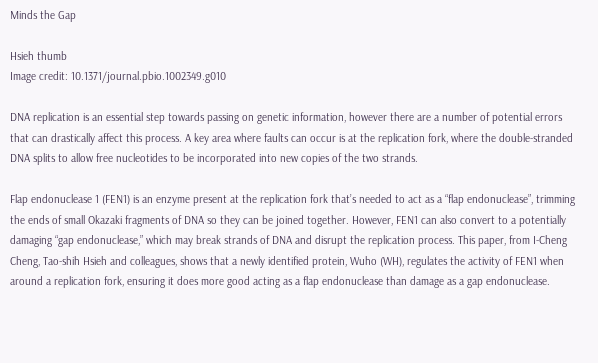Minds the Gap

Hsieh thumb
Image credit: 10.1371/journal.pbio.1002349.g010

DNA replication is an essential step towards passing on genetic information, however there are a number of potential errors that can drastically affect this process. A key area where faults can occur is at the replication fork, where the double-stranded DNA splits to allow free nucleotides to be incorporated into new copies of the two strands.

Flap endonuclease 1 (FEN1) is an enzyme present at the replication fork that’s needed to act as a “flap endonuclease”, trimming the ends of small Okazaki fragments of DNA so they can be joined together. However, FEN1 can also convert to a potentially damaging “gap endonuclease,” which may break strands of DNA and disrupt the replication process. This paper, from I-Cheng Cheng, Tao-shih Hsieh and colleagues, shows that a newly identified protein, Wuho (WH), regulates the activity of FEN1 when around a replication fork, ensuring it does more good acting as a flap endonuclease than damage as a gap endonuclease.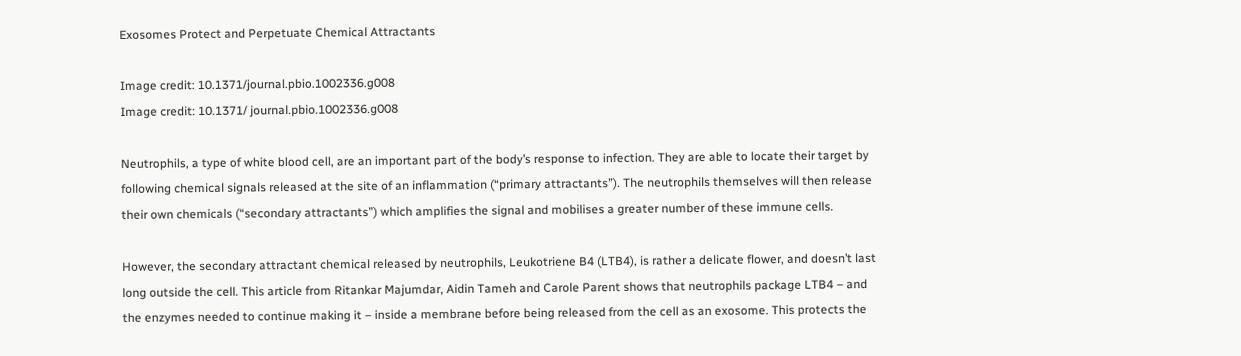Exosomes Protect and Perpetuate Chemical Attractants

Image credit: 10.1371/journal.pbio.1002336.g008
Image credit: 10.1371/ journal.pbio.1002336.g008

Neutrophils, a type of white blood cell, are an important part of the body’s response to infection. They are able to locate their target by following chemical signals released at the site of an inflammation (“primary attractants”). The neutrophils themselves will then release their own chemicals (“secondary attractants”) which amplifies the signal and mobilises a greater number of these immune cells.

However, the secondary attractant chemical released by neutrophils, Leukotriene B4 (LTB4), is rather a delicate flower, and doesn’t last long outside the cell. This article from Ritankar Majumdar, Aidin Tameh and Carole Parent shows that neutrophils package LTB4 – and the enzymes needed to continue making it – inside a membrane before being released from the cell as an exosome. This protects the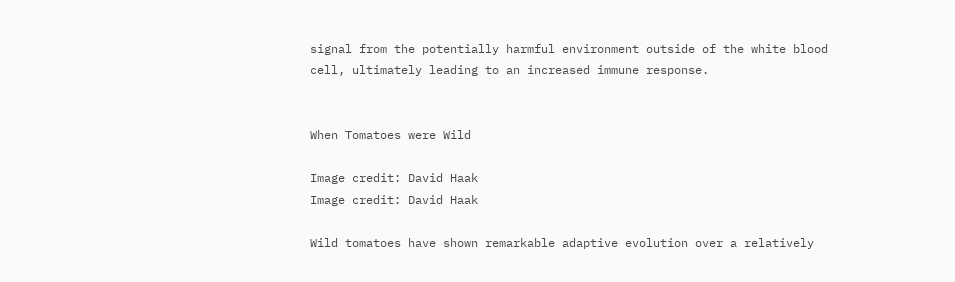signal from the potentially harmful environment outside of the white blood cell, ultimately leading to an increased immune response.


When Tomatoes were Wild

Image credit: David Haak
Image credit: David Haak

Wild tomatoes have shown remarkable adaptive evolution over a relatively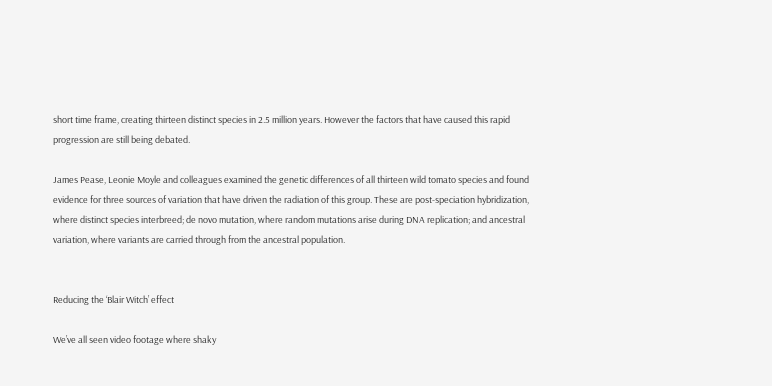short time frame, creating thirteen distinct species in 2.5 million years. However the factors that have caused this rapid progression are still being debated.

James Pease, Leonie Moyle and colleagues examined the genetic differences of all thirteen wild tomato species and found evidence for three sources of variation that have driven the radiation of this group. These are post-speciation hybridization, where distinct species interbreed; de novo mutation, where random mutations arise during DNA replication; and ancestral variation, where variants are carried through from the ancestral population.


Reducing the ‘Blair Witch’ effect

We’ve all seen video footage where shaky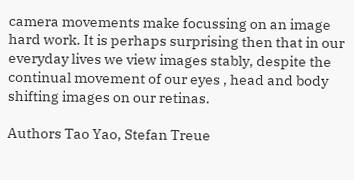camera movements make focussing on an image hard work. It is perhaps surprising then that in our everyday lives we view images stably, despite the continual movement of our eyes , head and body shifting images on our retinas.

Authors Tao Yao, Stefan Treue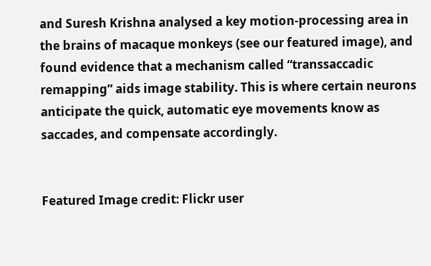and Suresh Krishna analysed a key motion-processing area in the brains of macaque monkeys (see our featured image), and found evidence that a mechanism called “transsaccadic remapping” aids image stability. This is where certain neurons anticipate the quick, automatic eye movements know as saccades, and compensate accordingly.


Featured Image credit: Flickr user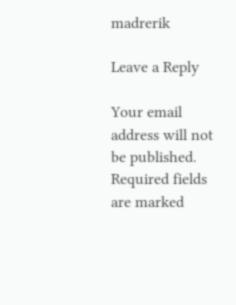madrerik

Leave a Reply

Your email address will not be published. Required fields are marked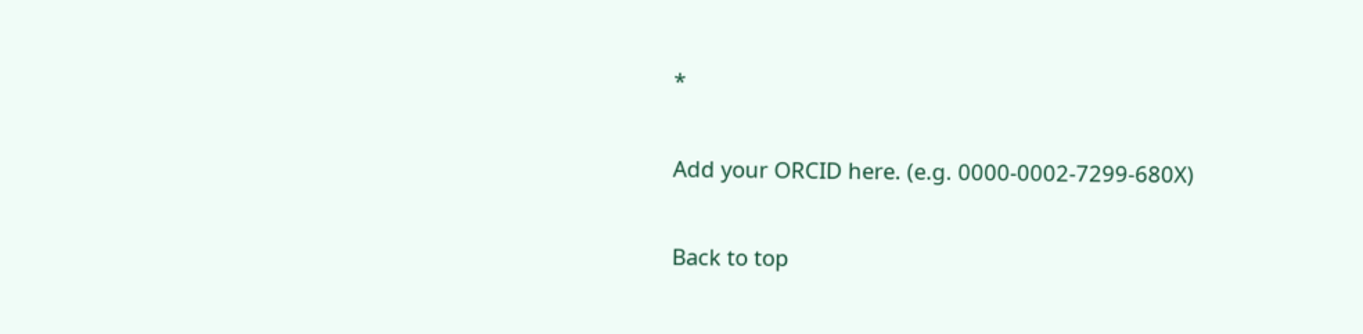*

Add your ORCID here. (e.g. 0000-0002-7299-680X)

Back to top